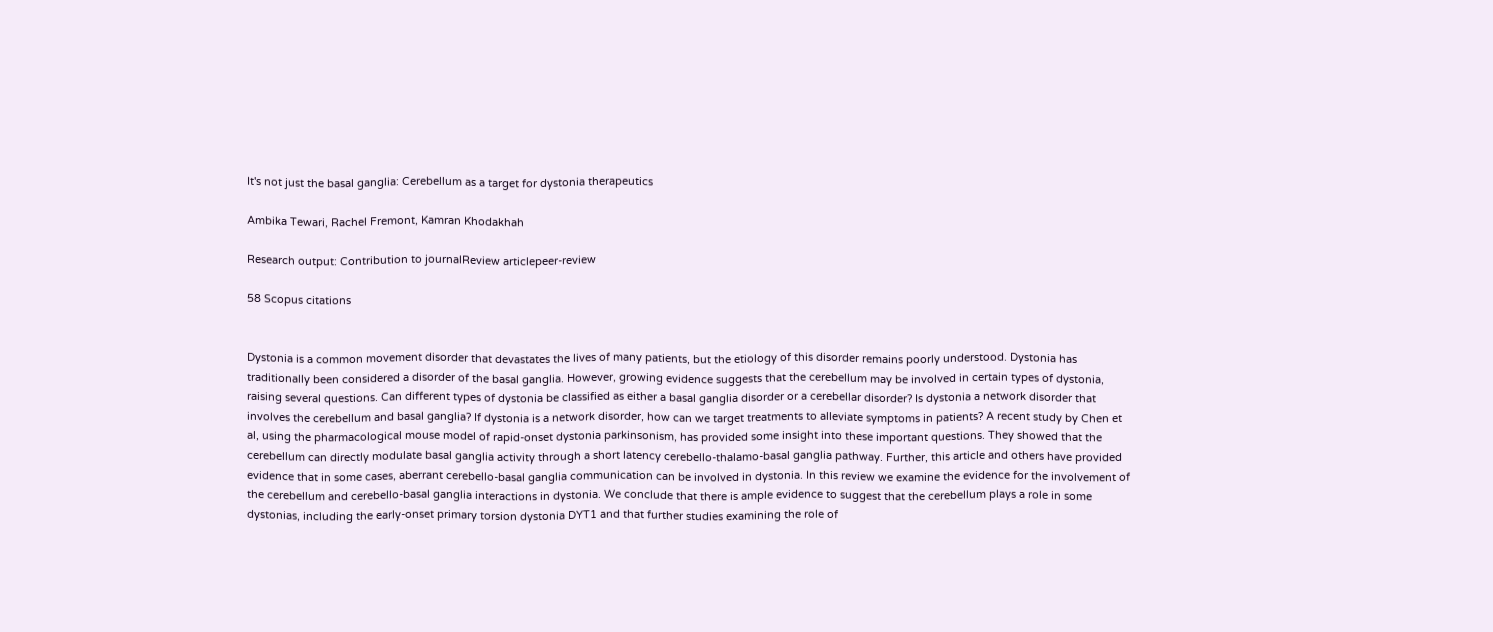It's not just the basal ganglia: Cerebellum as a target for dystonia therapeutics

Ambika Tewari, Rachel Fremont, Kamran Khodakhah

Research output: Contribution to journalReview articlepeer-review

58 Scopus citations


Dystonia is a common movement disorder that devastates the lives of many patients, but the etiology of this disorder remains poorly understood. Dystonia has traditionally been considered a disorder of the basal ganglia. However, growing evidence suggests that the cerebellum may be involved in certain types of dystonia, raising several questions. Can different types of dystonia be classified as either a basal ganglia disorder or a cerebellar disorder? Is dystonia a network disorder that involves the cerebellum and basal ganglia? If dystonia is a network disorder, how can we target treatments to alleviate symptoms in patients? A recent study by Chen et al, using the pharmacological mouse model of rapid-onset dystonia parkinsonism, has provided some insight into these important questions. They showed that the cerebellum can directly modulate basal ganglia activity through a short latency cerebello-thalamo-basal ganglia pathway. Further, this article and others have provided evidence that in some cases, aberrant cerebello-basal ganglia communication can be involved in dystonia. In this review we examine the evidence for the involvement of the cerebellum and cerebello-basal ganglia interactions in dystonia. We conclude that there is ample evidence to suggest that the cerebellum plays a role in some dystonias, including the early-onset primary torsion dystonia DYT1 and that further studies examining the role of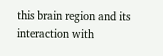this brain region and its interaction with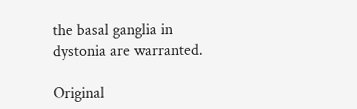the basal ganglia in dystonia are warranted.

Original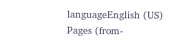languageEnglish (US)
Pages (from-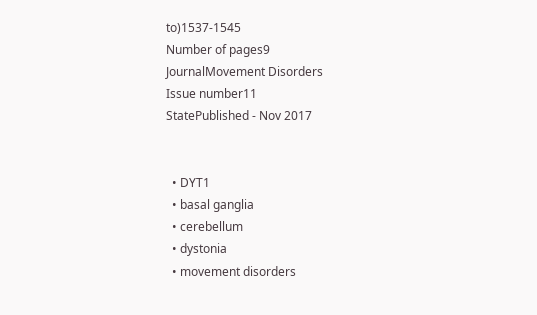to)1537-1545
Number of pages9
JournalMovement Disorders
Issue number11
StatePublished - Nov 2017


  • DYT1
  • basal ganglia
  • cerebellum
  • dystonia
  • movement disorders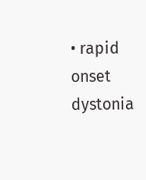• rapid onset dystonia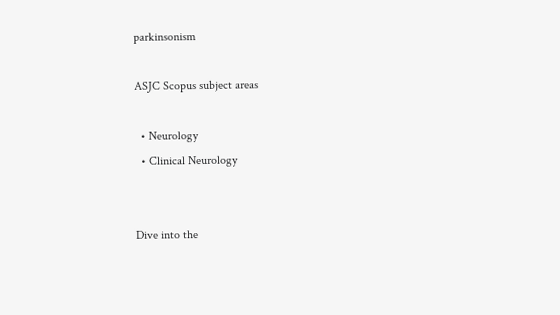parkinsonism

ASJC Scopus subject areas

  • Neurology
  • Clinical Neurology


Dive into the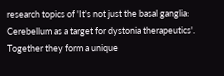research topics of 'It's not just the basal ganglia: Cerebellum as a target for dystonia therapeutics'. Together they form a unique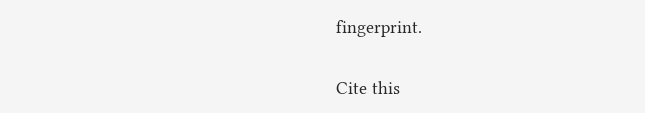fingerprint.

Cite this